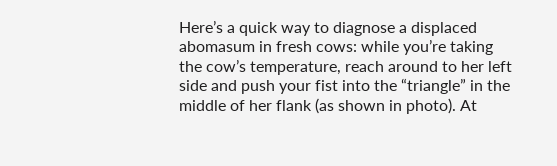Here’s a quick way to diagnose a displaced abomasum in fresh cows: while you’re taking the cow’s temperature, reach around to her left side and push your fist into the “triangle” in the middle of her flank (as shown in photo). At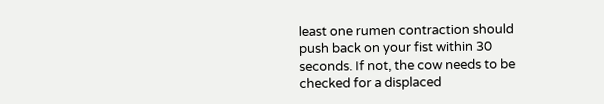least one rumen contraction should push back on your fist within 30 seconds. If not, the cow needs to be checked for a displaced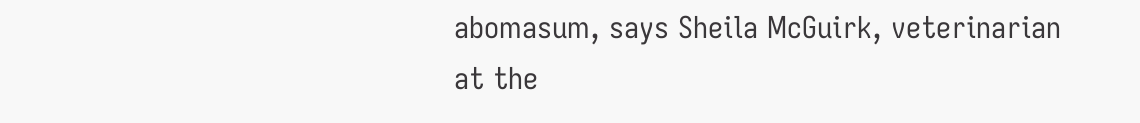abomasum, says Sheila McGuirk, veterinarian at the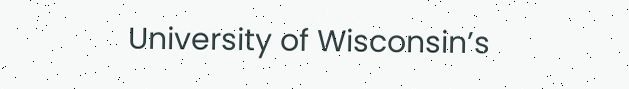University of Wisconsin’s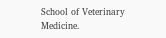School of Veterinary Medicine.